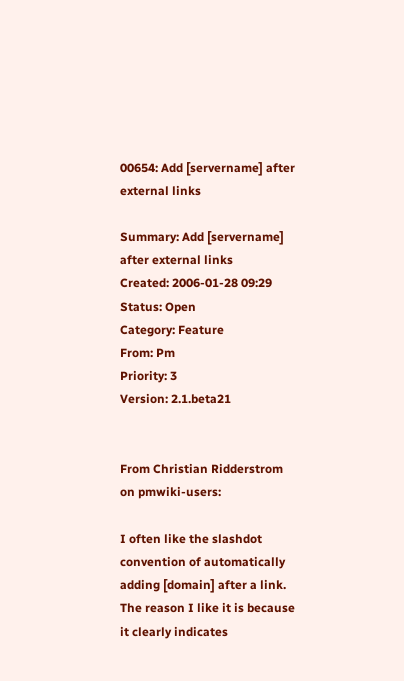00654: Add [servername] after external links

Summary: Add [servername] after external links
Created: 2006-01-28 09:29
Status: Open
Category: Feature
From: Pm
Priority: 3
Version: 2.1.beta21


From Christian Ridderstrom on pmwiki-users:

I often like the slashdot convention of automatically adding [domain] after a link. The reason I like it is because it clearly indicates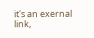it's an exernal link,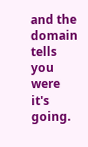and the domain tells you were it's going.